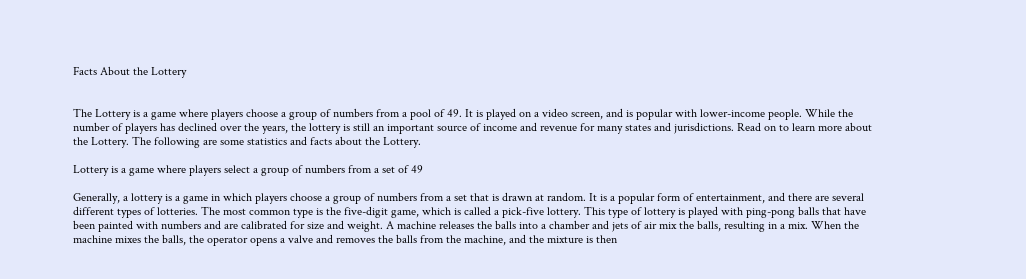Facts About the Lottery


The Lottery is a game where players choose a group of numbers from a pool of 49. It is played on a video screen, and is popular with lower-income people. While the number of players has declined over the years, the lottery is still an important source of income and revenue for many states and jurisdictions. Read on to learn more about the Lottery. The following are some statistics and facts about the Lottery.

Lottery is a game where players select a group of numbers from a set of 49

Generally, a lottery is a game in which players choose a group of numbers from a set that is drawn at random. It is a popular form of entertainment, and there are several different types of lotteries. The most common type is the five-digit game, which is called a pick-five lottery. This type of lottery is played with ping-pong balls that have been painted with numbers and are calibrated for size and weight. A machine releases the balls into a chamber and jets of air mix the balls, resulting in a mix. When the machine mixes the balls, the operator opens a valve and removes the balls from the machine, and the mixture is then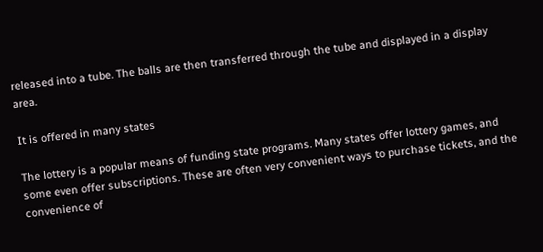released into a tube. The balls are then transferred through the tube and displayed in a display area.

It is offered in many states

The lottery is a popular means of funding state programs. Many states offer lottery games, and some even offer subscriptions. These are often very convenient ways to purchase tickets, and the convenience of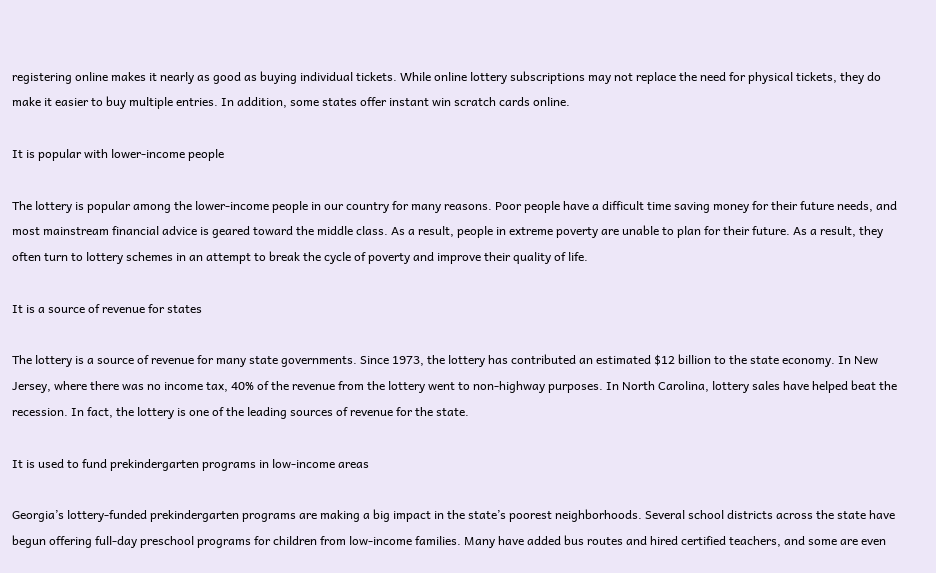registering online makes it nearly as good as buying individual tickets. While online lottery subscriptions may not replace the need for physical tickets, they do make it easier to buy multiple entries. In addition, some states offer instant win scratch cards online.

It is popular with lower-income people

The lottery is popular among the lower-income people in our country for many reasons. Poor people have a difficult time saving money for their future needs, and most mainstream financial advice is geared toward the middle class. As a result, people in extreme poverty are unable to plan for their future. As a result, they often turn to lottery schemes in an attempt to break the cycle of poverty and improve their quality of life.

It is a source of revenue for states

The lottery is a source of revenue for many state governments. Since 1973, the lottery has contributed an estimated $12 billion to the state economy. In New Jersey, where there was no income tax, 40% of the revenue from the lottery went to non-highway purposes. In North Carolina, lottery sales have helped beat the recession. In fact, the lottery is one of the leading sources of revenue for the state.

It is used to fund prekindergarten programs in low-income areas

Georgia’s lottery-funded prekindergarten programs are making a big impact in the state’s poorest neighborhoods. Several school districts across the state have begun offering full-day preschool programs for children from low-income families. Many have added bus routes and hired certified teachers, and some are even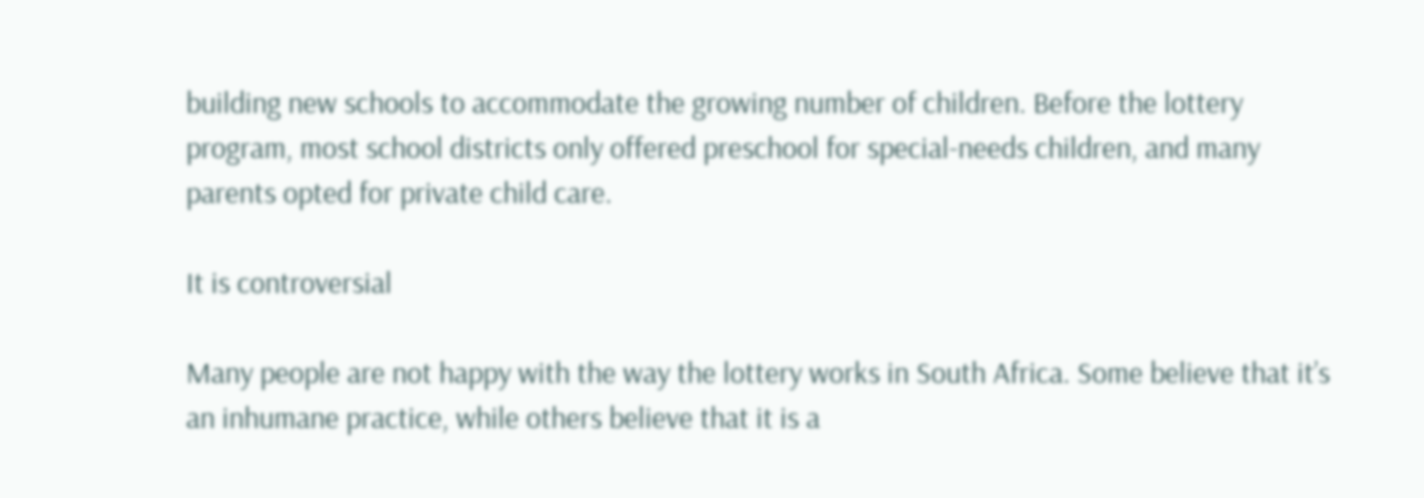building new schools to accommodate the growing number of children. Before the lottery program, most school districts only offered preschool for special-needs children, and many parents opted for private child care.

It is controversial

Many people are not happy with the way the lottery works in South Africa. Some believe that it’s an inhumane practice, while others believe that it is a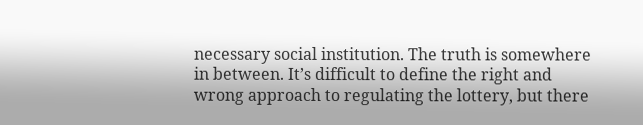necessary social institution. The truth is somewhere in between. It’s difficult to define the right and wrong approach to regulating the lottery, but there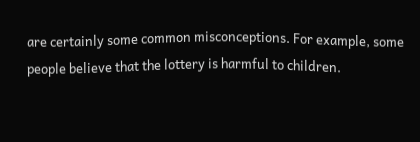are certainly some common misconceptions. For example, some people believe that the lottery is harmful to children.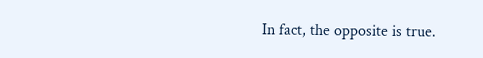In fact, the opposite is true.